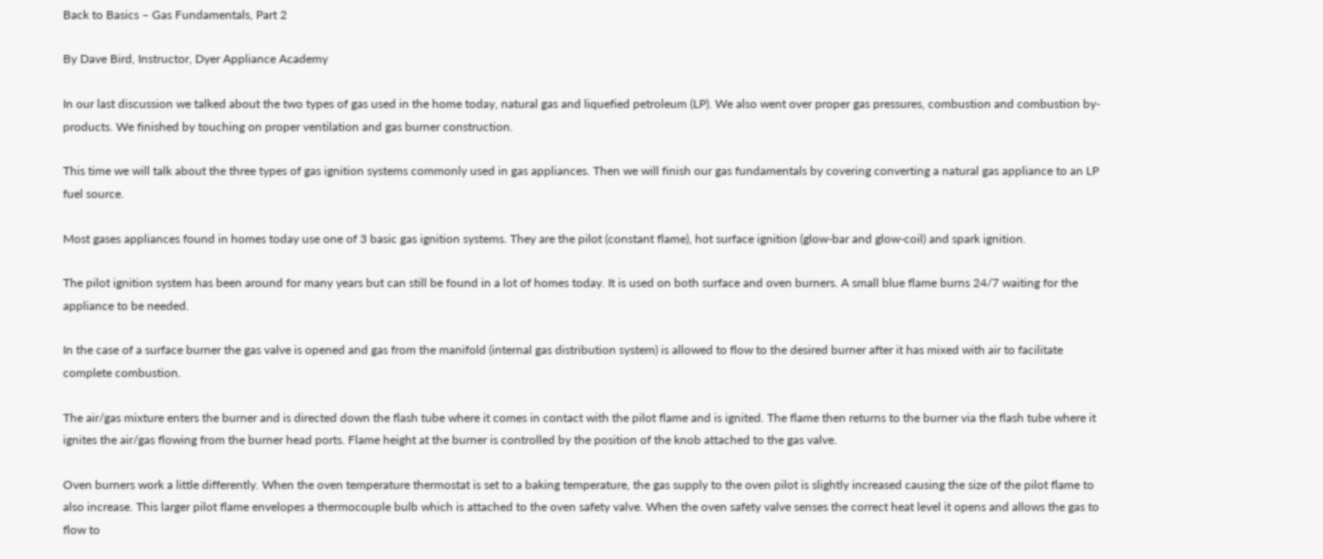Back to Basics – Gas Fundamentals, Part 2

By Dave Bird, Instructor, Dyer Appliance Academy

In our last discussion we talked about the two types of gas used in the home today, natural gas and liquefied petroleum (LP). We also went over proper gas pressures, combustion and combustion by-products. We finished by touching on proper ventilation and gas burner construction.

This time we will talk about the three types of gas ignition systems commonly used in gas appliances. Then we will finish our gas fundamentals by covering converting a natural gas appliance to an LP fuel source.

Most gases appliances found in homes today use one of 3 basic gas ignition systems. They are the pilot (constant flame), hot surface ignition (glow-bar and glow-coil) and spark ignition.

The pilot ignition system has been around for many years but can still be found in a lot of homes today. It is used on both surface and oven burners. A small blue flame burns 24/7 waiting for the appliance to be needed.

In the case of a surface burner the gas valve is opened and gas from the manifold (internal gas distribution system) is allowed to flow to the desired burner after it has mixed with air to facilitate complete combustion.

The air/gas mixture enters the burner and is directed down the flash tube where it comes in contact with the pilot flame and is ignited. The flame then returns to the burner via the flash tube where it ignites the air/gas flowing from the burner head ports. Flame height at the burner is controlled by the position of the knob attached to the gas valve.

Oven burners work a little differently. When the oven temperature thermostat is set to a baking temperature, the gas supply to the oven pilot is slightly increased causing the size of the pilot flame to also increase. This larger pilot flame envelopes a thermocouple bulb which is attached to the oven safety valve. When the oven safety valve senses the correct heat level it opens and allows the gas to flow to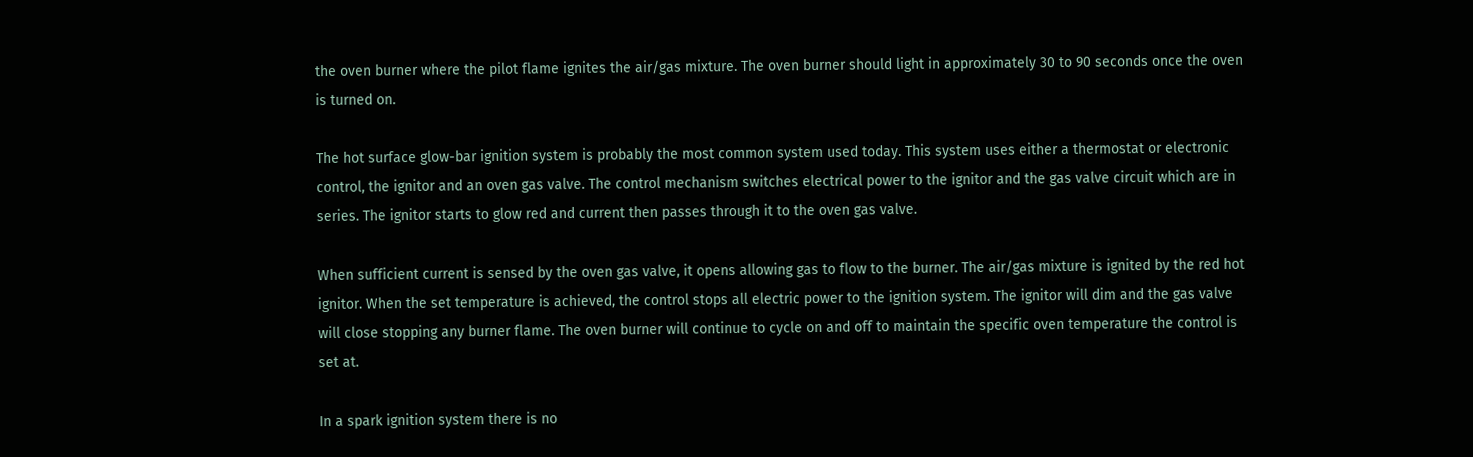the oven burner where the pilot flame ignites the air/gas mixture. The oven burner should light in approximately 30 to 90 seconds once the oven is turned on.

The hot surface glow-bar ignition system is probably the most common system used today. This system uses either a thermostat or electronic control, the ignitor and an oven gas valve. The control mechanism switches electrical power to the ignitor and the gas valve circuit which are in series. The ignitor starts to glow red and current then passes through it to the oven gas valve.

When sufficient current is sensed by the oven gas valve, it opens allowing gas to flow to the burner. The air/gas mixture is ignited by the red hot ignitor. When the set temperature is achieved, the control stops all electric power to the ignition system. The ignitor will dim and the gas valve will close stopping any burner flame. The oven burner will continue to cycle on and off to maintain the specific oven temperature the control is set at.

In a spark ignition system there is no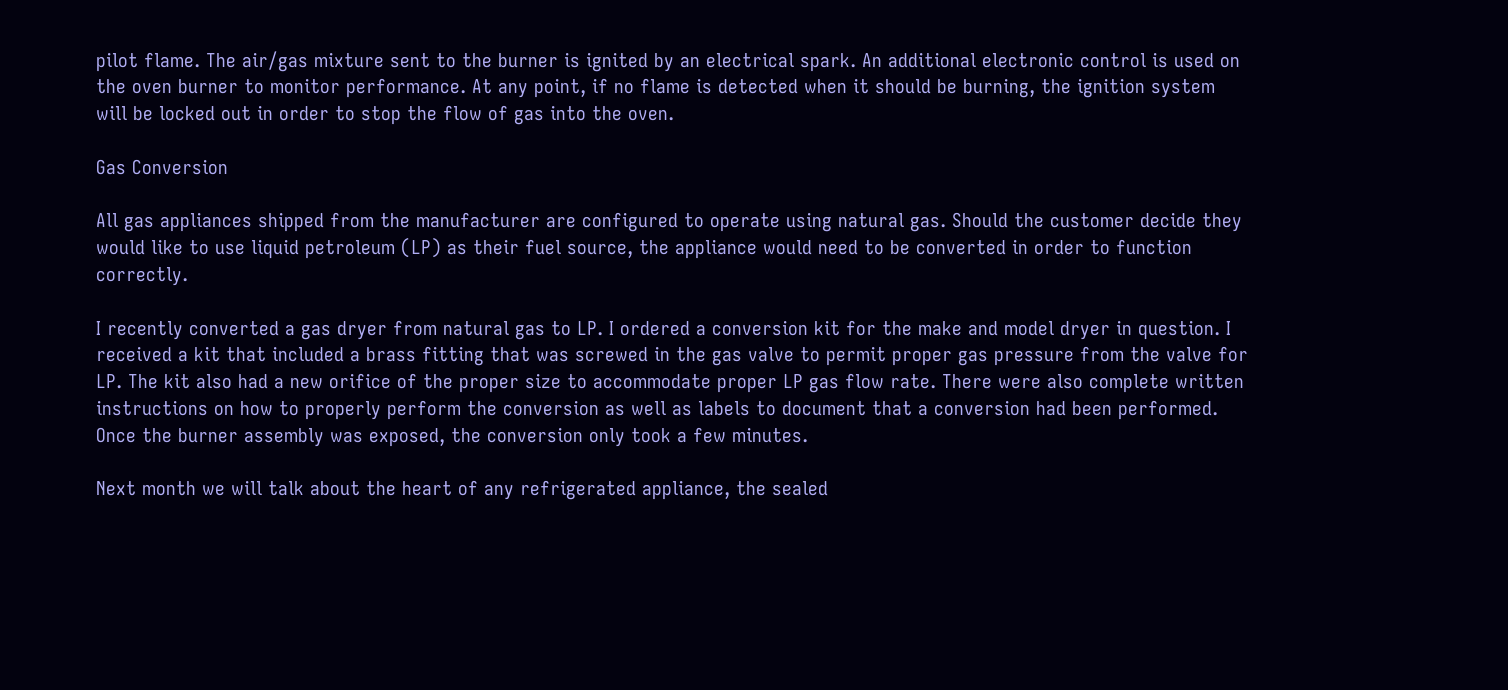pilot flame. The air/gas mixture sent to the burner is ignited by an electrical spark. An additional electronic control is used on the oven burner to monitor performance. At any point, if no flame is detected when it should be burning, the ignition system will be locked out in order to stop the flow of gas into the oven.

Gas Conversion

All gas appliances shipped from the manufacturer are configured to operate using natural gas. Should the customer decide they would like to use liquid petroleum (LP) as their fuel source, the appliance would need to be converted in order to function correctly.

I recently converted a gas dryer from natural gas to LP. I ordered a conversion kit for the make and model dryer in question. I received a kit that included a brass fitting that was screwed in the gas valve to permit proper gas pressure from the valve for LP. The kit also had a new orifice of the proper size to accommodate proper LP gas flow rate. There were also complete written instructions on how to properly perform the conversion as well as labels to document that a conversion had been performed. Once the burner assembly was exposed, the conversion only took a few minutes.

Next month we will talk about the heart of any refrigerated appliance, the sealed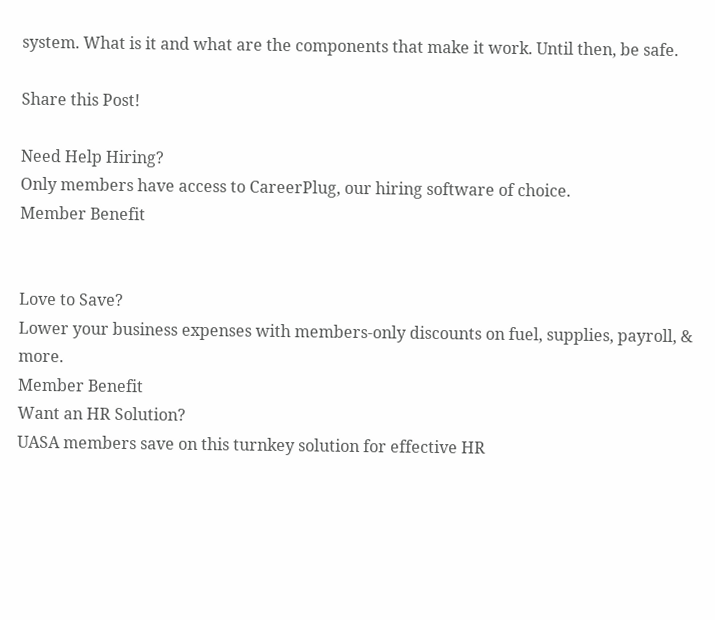system. What is it and what are the components that make it work. Until then, be safe.

Share this Post!

Need Help Hiring?
Only members have access to CareerPlug, our hiring software of choice.
Member Benefit


Love to Save?
Lower your business expenses with members-only discounts on fuel, supplies, payroll, & more.
Member Benefit
Want an HR Solution?
UASA members save on this turnkey solution for effective HR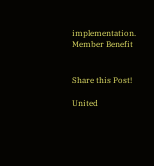implementation.
Member Benefit


Share this Post!

United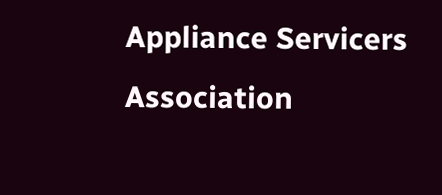Appliance Servicers Association